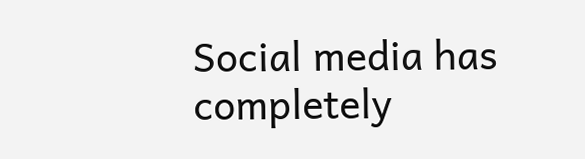Social media has completely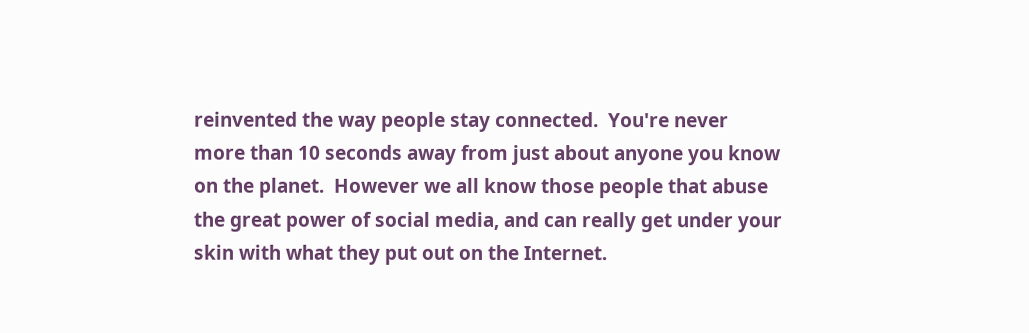reinvented the way people stay connected.  You're never more than 10 seconds away from just about anyone you know on the planet.  However we all know those people that abuse the great power of social media, and can really get under your skin with what they put out on the Internet.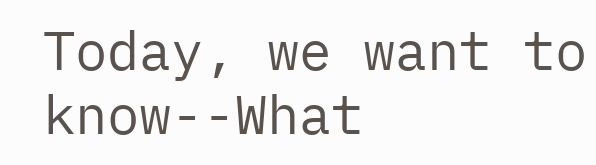Today, we want to know--What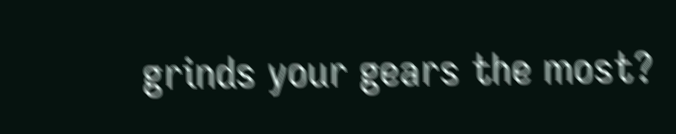grinds your gears the most?